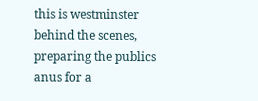this is westminster behind the scenes, preparing the publics anus for a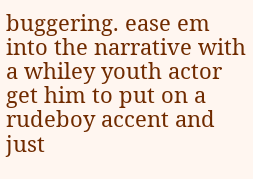buggering. ease em into the narrative with a whiley youth actor get him to put on a rudeboy accent and just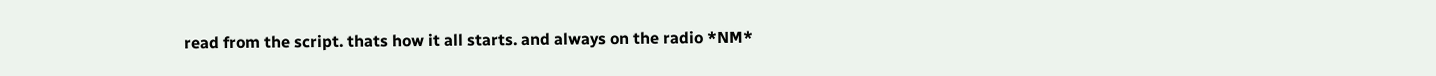read from the script. thats how it all starts. and always on the radio *NM*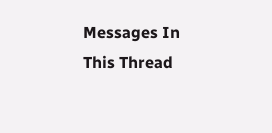Messages In This Thread